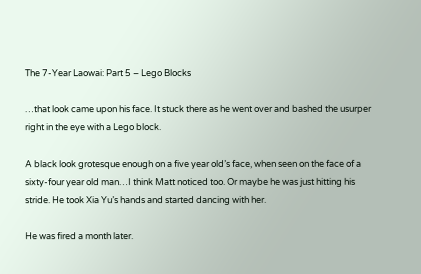The 7-Year Laowai: Part 5 – Lego Blocks

…that look came upon his face. It stuck there as he went over and bashed the usurper right in the eye with a Lego block.

A black look grotesque enough on a five year old’s face, when seen on the face of a sixty-four year old man…I think Matt noticed too. Or maybe he was just hitting his stride. He took Xia Yu’s hands and started dancing with her.

He was fired a month later.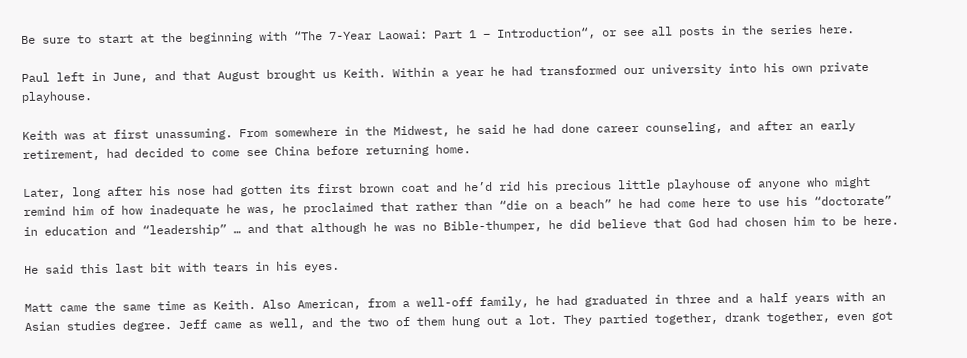Be sure to start at the beginning with “The 7-Year Laowai: Part 1 – Introduction“, or see all posts in the series here.

Paul left in June, and that August brought us Keith. Within a year he had transformed our university into his own private playhouse.

Keith was at first unassuming. From somewhere in the Midwest, he said he had done career counseling, and after an early retirement, had decided to come see China before returning home.

Later, long after his nose had gotten its first brown coat and he’d rid his precious little playhouse of anyone who might remind him of how inadequate he was, he proclaimed that rather than “die on a beach” he had come here to use his “doctorate” in education and “leadership” … and that although he was no Bible-thumper, he did believe that God had chosen him to be here.

He said this last bit with tears in his eyes.

Matt came the same time as Keith. Also American, from a well-off family, he had graduated in three and a half years with an Asian studies degree. Jeff came as well, and the two of them hung out a lot. They partied together, drank together, even got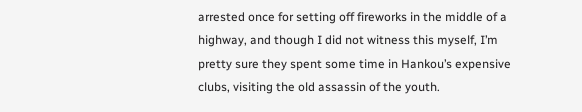arrested once for setting off fireworks in the middle of a highway, and though I did not witness this myself, I’m pretty sure they spent some time in Hankou’s expensive clubs, visiting the old assassin of the youth.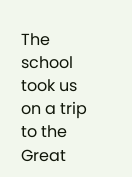The school took us on a trip to the Great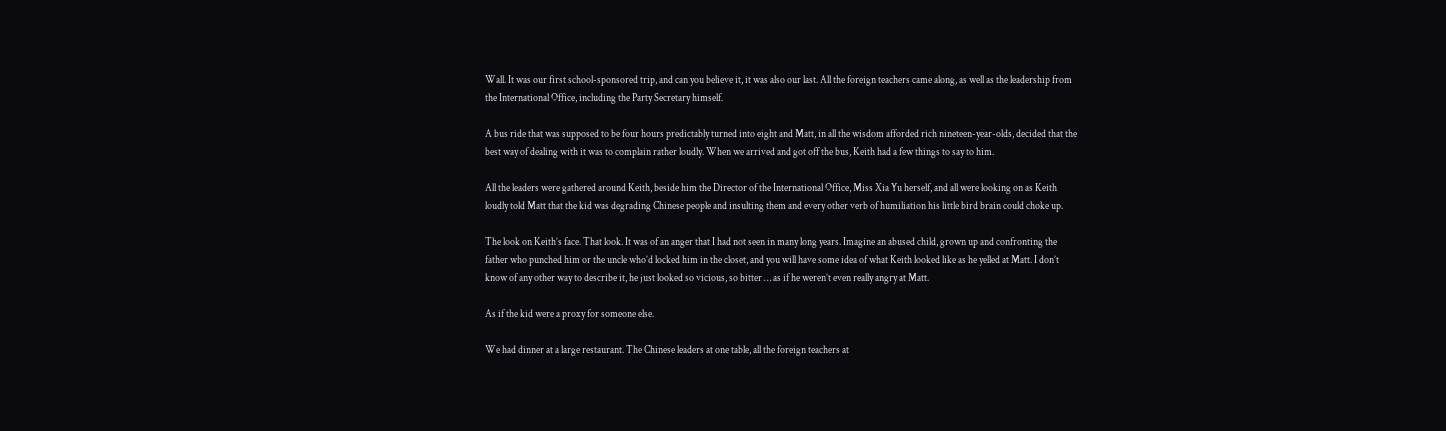Wall. It was our first school-sponsored trip, and can you believe it, it was also our last. All the foreign teachers came along, as well as the leadership from the International Office, including the Party Secretary himself.

A bus ride that was supposed to be four hours predictably turned into eight and Matt, in all the wisdom afforded rich nineteen-year-olds, decided that the best way of dealing with it was to complain rather loudly. When we arrived and got off the bus, Keith had a few things to say to him.

All the leaders were gathered around Keith, beside him the Director of the International Office, Miss Xia Yu herself, and all were looking on as Keith loudly told Matt that the kid was degrading Chinese people and insulting them and every other verb of humiliation his little bird brain could choke up.

The look on Keith’s face. That look. It was of an anger that I had not seen in many long years. Imagine an abused child, grown up and confronting the father who punched him or the uncle who’d locked him in the closet, and you will have some idea of what Keith looked like as he yelled at Matt. I don’t know of any other way to describe it, he just looked so vicious, so bitter … as if he weren’t even really angry at Matt.

As if the kid were a proxy for someone else.

We had dinner at a large restaurant. The Chinese leaders at one table, all the foreign teachers at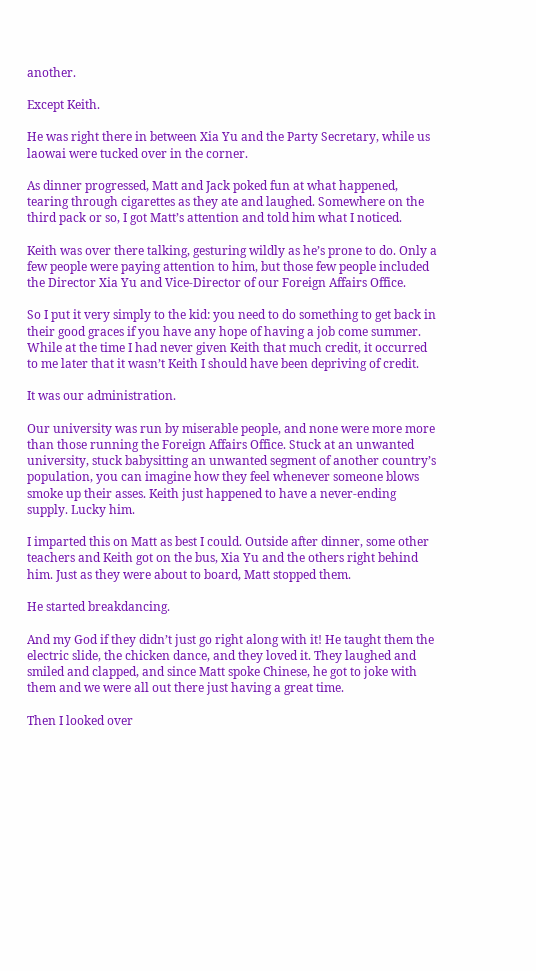another.

Except Keith.

He was right there in between Xia Yu and the Party Secretary, while us laowai were tucked over in the corner.

As dinner progressed, Matt and Jack poked fun at what happened, tearing through cigarettes as they ate and laughed. Somewhere on the third pack or so, I got Matt’s attention and told him what I noticed.

Keith was over there talking, gesturing wildly as he’s prone to do. Only a few people were paying attention to him, but those few people included the Director Xia Yu and Vice-Director of our Foreign Affairs Office.

So I put it very simply to the kid: you need to do something to get back in their good graces if you have any hope of having a job come summer. While at the time I had never given Keith that much credit, it occurred to me later that it wasn’t Keith I should have been depriving of credit.

It was our administration.

Our university was run by miserable people, and none were more more than those running the Foreign Affairs Office. Stuck at an unwanted university, stuck babysitting an unwanted segment of another country’s population, you can imagine how they feel whenever someone blows smoke up their asses. Keith just happened to have a never-ending supply. Lucky him.

I imparted this on Matt as best I could. Outside after dinner, some other teachers and Keith got on the bus, Xia Yu and the others right behind him. Just as they were about to board, Matt stopped them.

He started breakdancing.

And my God if they didn’t just go right along with it! He taught them the electric slide, the chicken dance, and they loved it. They laughed and smiled and clapped, and since Matt spoke Chinese, he got to joke with them and we were all out there just having a great time.

Then I looked over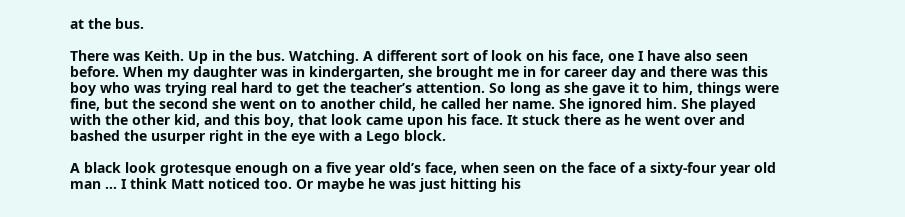at the bus.

There was Keith. Up in the bus. Watching. A different sort of look on his face, one I have also seen before. When my daughter was in kindergarten, she brought me in for career day and there was this boy who was trying real hard to get the teacher’s attention. So long as she gave it to him, things were fine, but the second she went on to another child, he called her name. She ignored him. She played with the other kid, and this boy, that look came upon his face. It stuck there as he went over and bashed the usurper right in the eye with a Lego block.

A black look grotesque enough on a five year old’s face, when seen on the face of a sixty-four year old man … I think Matt noticed too. Or maybe he was just hitting his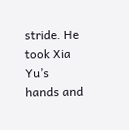stride. He took Xia Yu’s hands and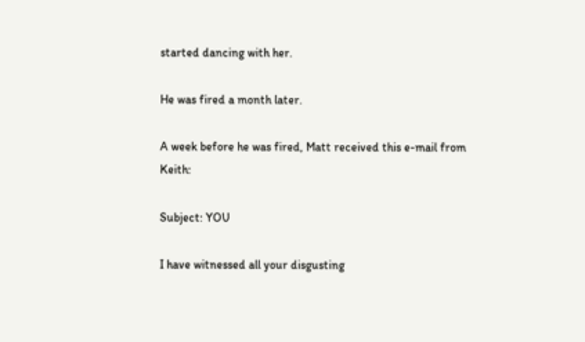started dancing with her.

He was fired a month later.

A week before he was fired, Matt received this e-mail from Keith:

Subject: YOU

I have witnessed all your disgusting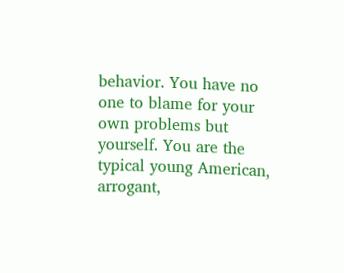behavior. You have no one to blame for your own problems but yourself. You are the typical young American, arrogant,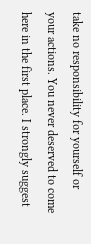take no responsibility for yourself or your actions. You never deserved to come here in the first place. I strongly suggest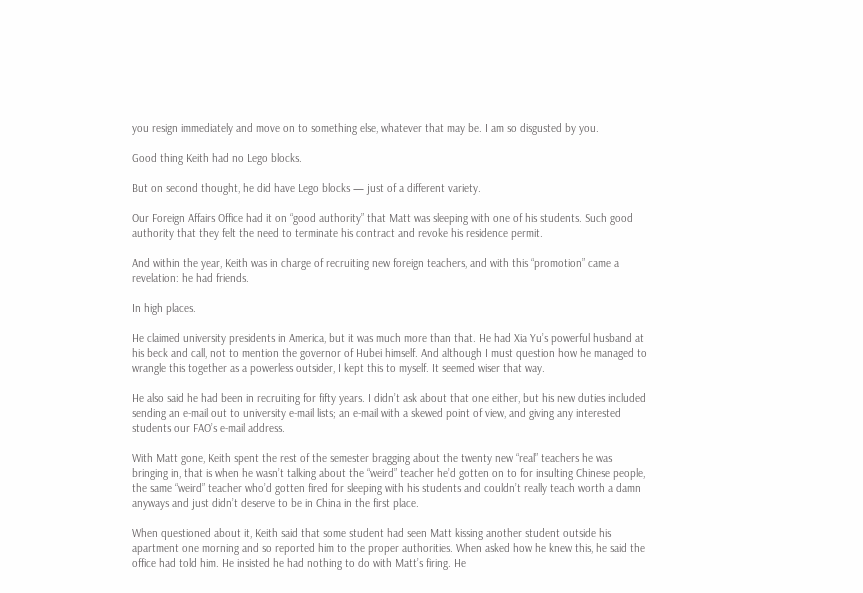you resign immediately and move on to something else, whatever that may be. I am so disgusted by you.

Good thing Keith had no Lego blocks.

But on second thought, he did have Lego blocks — just of a different variety.

Our Foreign Affairs Office had it on “good authority” that Matt was sleeping with one of his students. Such good authority that they felt the need to terminate his contract and revoke his residence permit.

And within the year, Keith was in charge of recruiting new foreign teachers, and with this “promotion” came a revelation: he had friends.

In high places.

He claimed university presidents in America, but it was much more than that. He had Xia Yu’s powerful husband at his beck and call, not to mention the governor of Hubei himself. And although I must question how he managed to wrangle this together as a powerless outsider, I kept this to myself. It seemed wiser that way.

He also said he had been in recruiting for fifty years. I didn’t ask about that one either, but his new duties included sending an e-mail out to university e-mail lists; an e-mail with a skewed point of view, and giving any interested students our FAO’s e-mail address.

With Matt gone, Keith spent the rest of the semester bragging about the twenty new “real” teachers he was bringing in, that is when he wasn’t talking about the “weird” teacher he’d gotten on to for insulting Chinese people, the same “weird” teacher who’d gotten fired for sleeping with his students and couldn’t really teach worth a damn anyways and just didn’t deserve to be in China in the first place.

When questioned about it, Keith said that some student had seen Matt kissing another student outside his apartment one morning and so reported him to the proper authorities. When asked how he knew this, he said the office had told him. He insisted he had nothing to do with Matt’s firing. He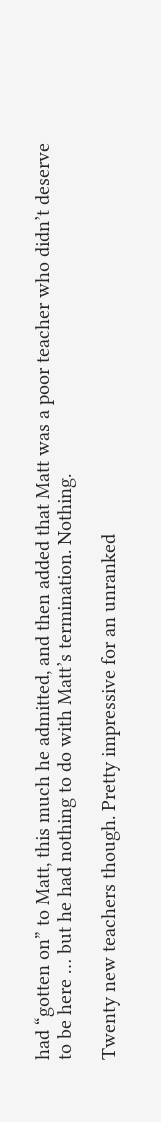had “gotten on” to Matt, this much he admitted, and then added that Matt was a poor teacher who didn’t deserve to be here … but he had nothing to do with Matt’s termination. Nothing.

Twenty new teachers though. Pretty impressive for an unranked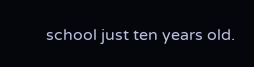school just ten years old.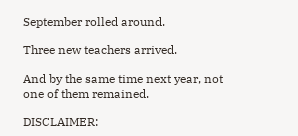September rolled around.

Three new teachers arrived.

And by the same time next year, not one of them remained.

DISCLAIMER: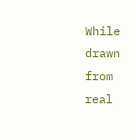While drawn from real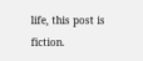life, this post is fiction.